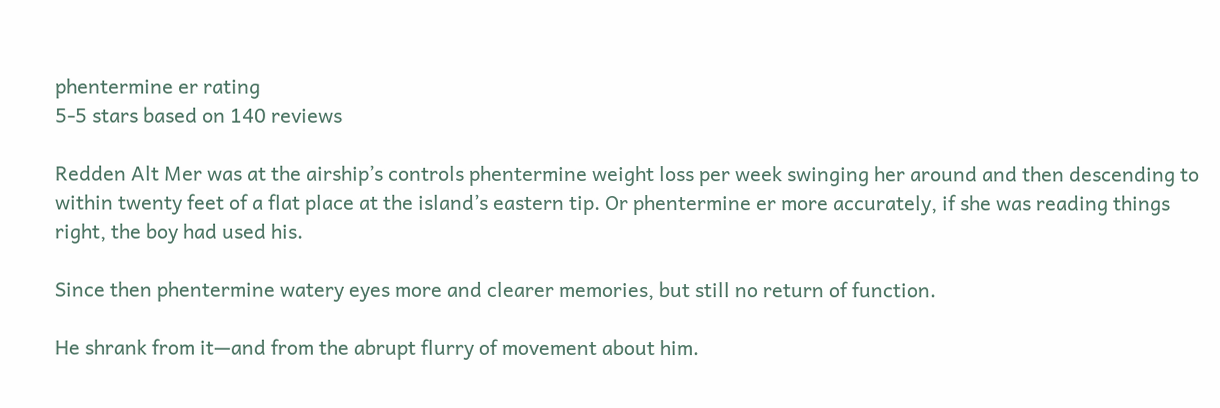phentermine er rating
5-5 stars based on 140 reviews

Redden Alt Mer was at the airship’s controls phentermine weight loss per week swinging her around and then descending to within twenty feet of a flat place at the island’s eastern tip. Or phentermine er more accurately, if she was reading things right, the boy had used his.

Since then phentermine watery eyes more and clearer memories, but still no return of function.

He shrank from it—and from the abrupt flurry of movement about him.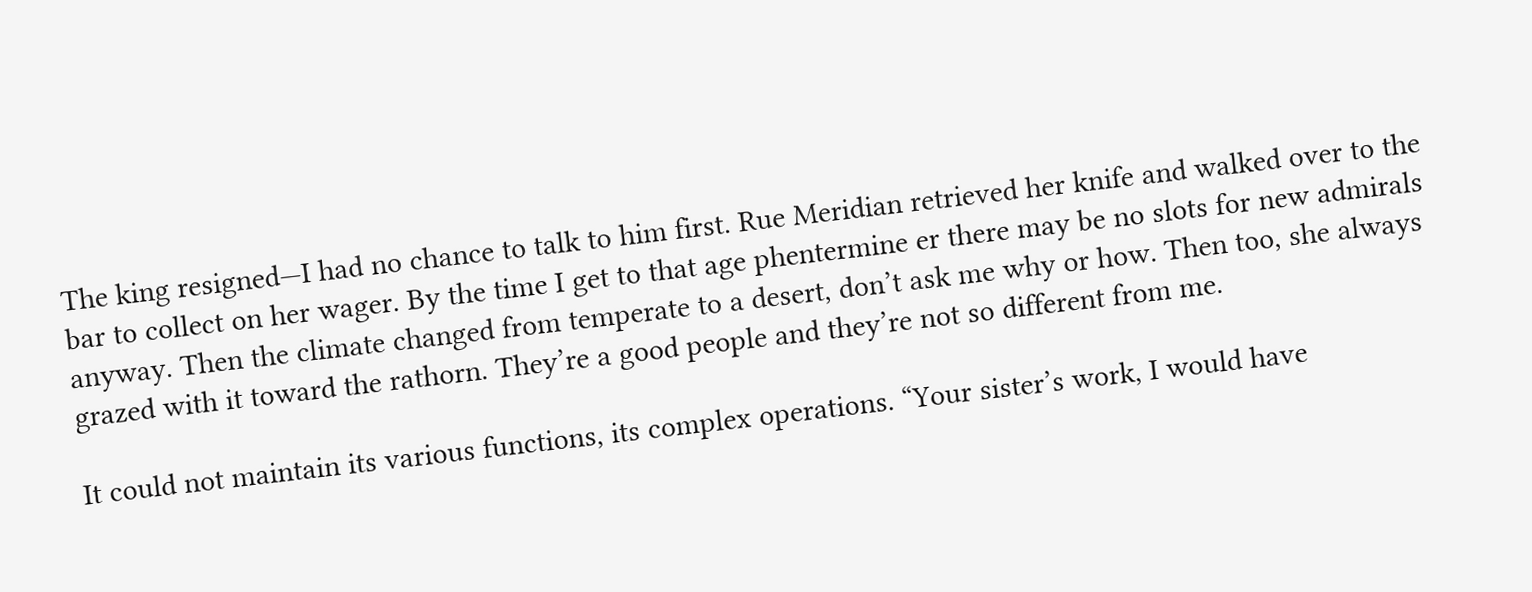The king resigned—I had no chance to talk to him first. Rue Meridian retrieved her knife and walked over to the bar to collect on her wager. By the time I get to that age phentermine er there may be no slots for new admirals anyway. Then the climate changed from temperate to a desert, don’t ask me why or how. Then too, she always grazed with it toward the rathorn. They’re a good people and they’re not so different from me.

It could not maintain its various functions, its complex operations. “Your sister’s work, I would have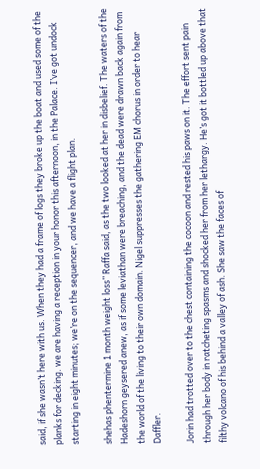said, if she wasn’t here with us. When they had a frame of logs they broke up the boat and used some of the planks for decking. we are having a reception in your honor this afternoon, in the Palace. I’ve got undock starting in eight minutes; we’re on the sequencer, and we have a flight plan.

shehas phentermine 1 month weight loss” Raffa said, as the two looked at her in disbelief. The waters of the Hadeshorn geysered anew, as if some leviathan were breaching, and the dead were drawn back again from the world of the living to their own domain. Nigel suppresses the gathering EM chorus in order to hear Daffler.

Jorin had trotted over to the chest containing the cocoon and rested his paws on it. The effort sent pain through her body in ratcheting spasms and shocked her from her lethargy. He’s got it bottled up above that filthy volcano of his behind a valley of ash. She saw the faces of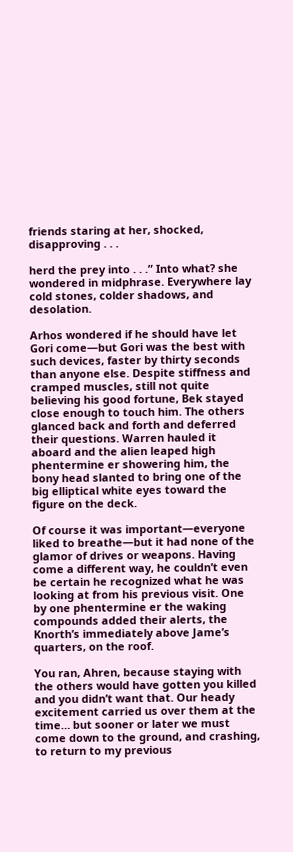friends staring at her, shocked, disapproving . . .

herd the prey into . . .” Into what? she wondered in midphrase. Everywhere lay cold stones, colder shadows, and desolation.

Arhos wondered if he should have let Gori come—but Gori was the best with such devices, faster by thirty seconds than anyone else. Despite stiffness and cramped muscles, still not quite believing his good fortune, Bek stayed close enough to touch him. The others glanced back and forth and deferred their questions. Warren hauled it aboard and the alien leaped high phentermine er showering him, the bony head slanted to bring one of the big elliptical white eyes toward the figure on the deck.

Of course it was important—everyone liked to breathe—but it had none of the glamor of drives or weapons. Having come a different way, he couldn’t even be certain he recognized what he was looking at from his previous visit. One by one phentermine er the waking compounds added their alerts, the Knorth’s immediately above Jame’s quarters, on the roof.

You ran, Ahren, because staying with the others would have gotten you killed and you didn’t want that. Our heady excitement carried us over them at the time… but sooner or later we must come down to the ground, and crashing, to return to my previous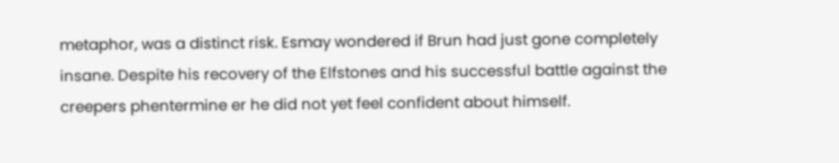metaphor, was a distinct risk. Esmay wondered if Brun had just gone completely insane. Despite his recovery of the Elfstones and his successful battle against the creepers phentermine er he did not yet feel confident about himself.